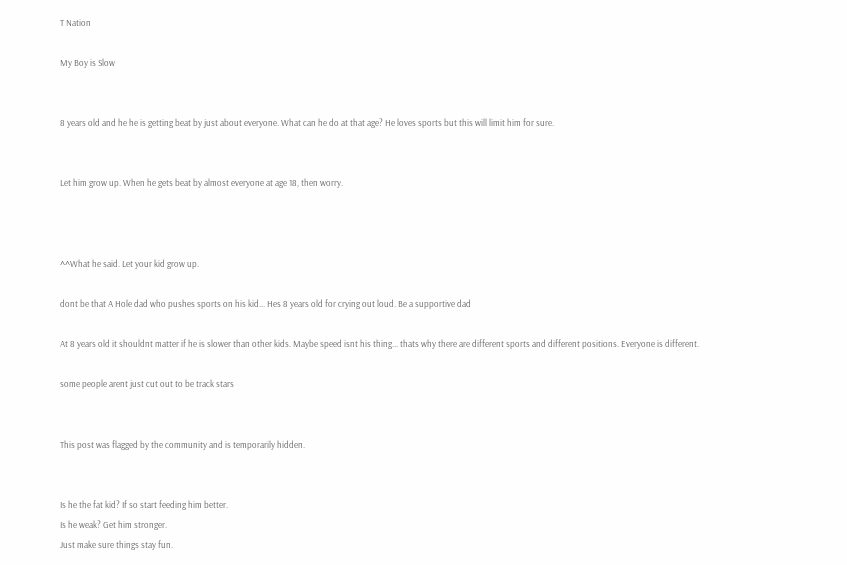T Nation

My Boy is Slow


8 years old and he he is getting beat by just about everyone. What can he do at that age? He loves sports but this will limit him for sure.


Let him grow up. When he gets beat by almost everyone at age 18, then worry.



^^What he said. Let your kid grow up.

dont be that A Hole dad who pushes sports on his kid... Hes 8 years old for crying out loud. Be a supportive dad

At 8 years old it shouldnt matter if he is slower than other kids. Maybe speed isnt his thing... thats why there are different sports and different positions. Everyone is different.

some people arent just cut out to be track stars


This post was flagged by the community and is temporarily hidden.


Is he the fat kid? If so start feeding him better.
Is he weak? Get him stronger.
Just make sure things stay fun.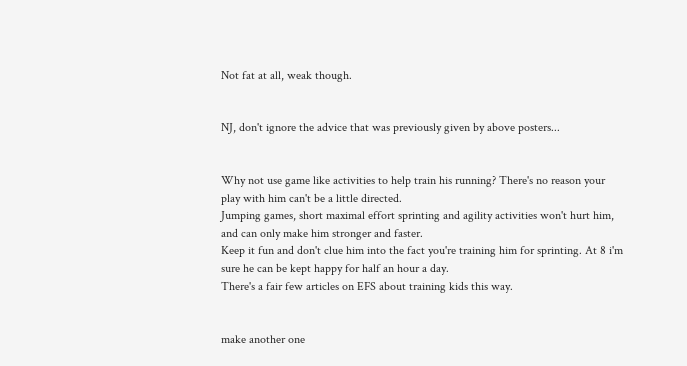Not fat at all, weak though.


NJ, don't ignore the advice that was previously given by above posters...


Why not use game like activities to help train his running? There's no reason your play with him can't be a little directed.
Jumping games, short maximal effort sprinting and agility activities won't hurt him, and can only make him stronger and faster.
Keep it fun and don't clue him into the fact you're training him for sprinting. At 8 i'm sure he can be kept happy for half an hour a day.
There's a fair few articles on EFS about training kids this way.


make another one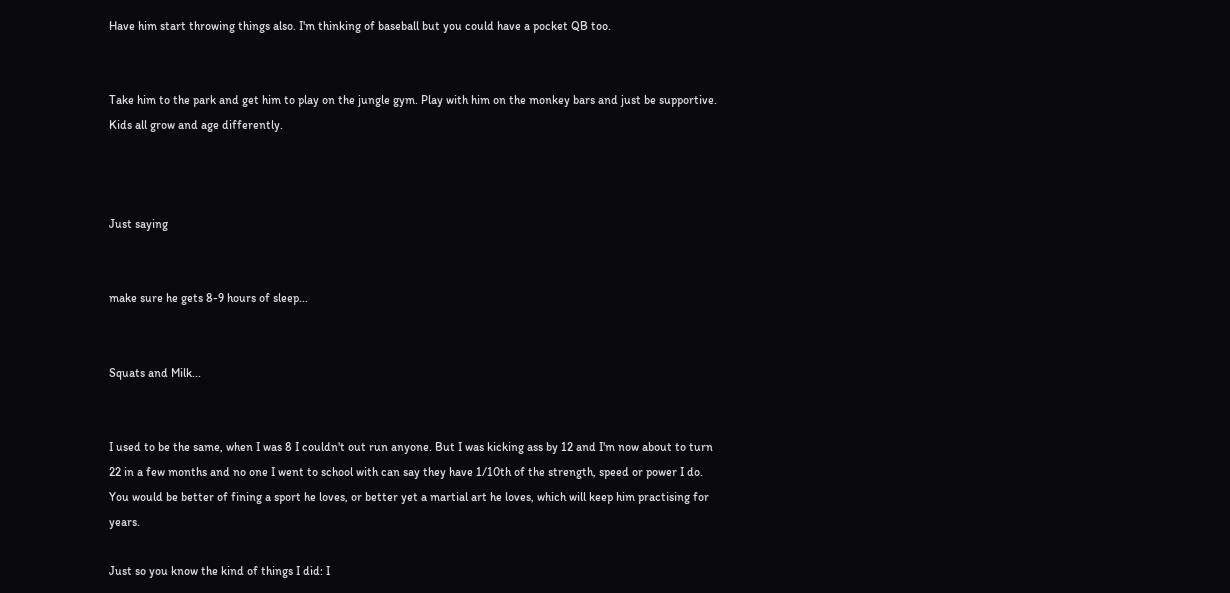Have him start throwing things also. I'm thinking of baseball but you could have a pocket QB too.


Take him to the park and get him to play on the jungle gym. Play with him on the monkey bars and just be supportive. Kids all grow and age differently.



Just saying


make sure he gets 8-9 hours of sleep...


Squats and Milk...


I used to be the same, when I was 8 I couldn't out run anyone. But I was kicking ass by 12 and I'm now about to turn 22 in a few months and no one I went to school with can say they have 1/10th of the strength, speed or power I do. You would be better of fining a sport he loves, or better yet a martial art he loves, which will keep him practising for years.

Just so you know the kind of things I did: I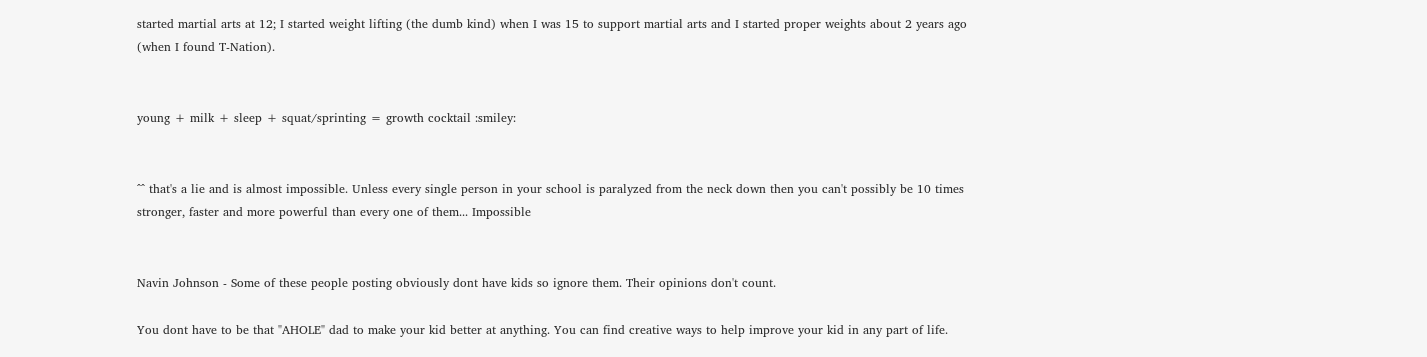started martial arts at 12; I started weight lifting (the dumb kind) when I was 15 to support martial arts and I started proper weights about 2 years ago (when I found T-Nation).


young + milk + sleep + squat/sprinting = growth cocktail :smiley:


^^ that's a lie and is almost impossible. Unless every single person in your school is paralyzed from the neck down then you can't possibly be 10 times stronger, faster and more powerful than every one of them... Impossible


Navin Johnson - Some of these people posting obviously dont have kids so ignore them. Their opinions don't count.

You dont have to be that "AHOLE" dad to make your kid better at anything. You can find creative ways to help improve your kid in any part of life.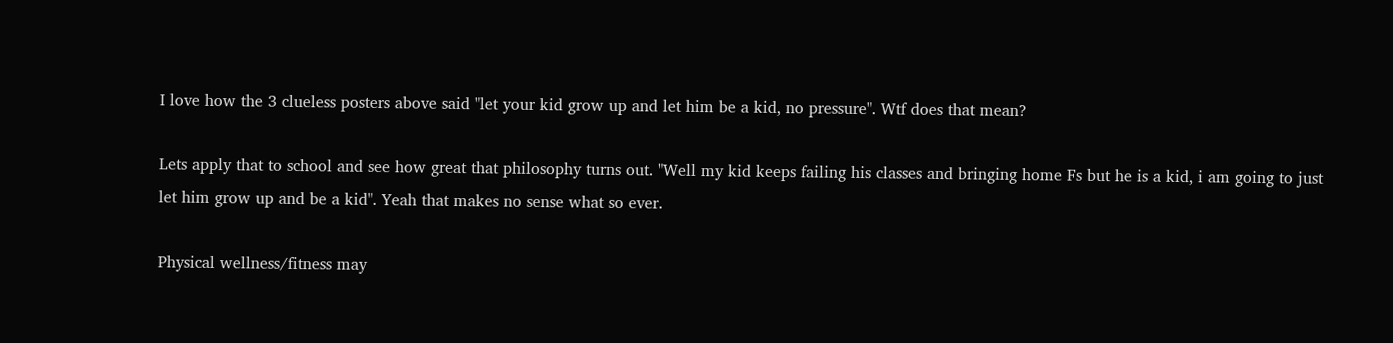I love how the 3 clueless posters above said "let your kid grow up and let him be a kid, no pressure". Wtf does that mean?

Lets apply that to school and see how great that philosophy turns out. "Well my kid keeps failing his classes and bringing home Fs but he is a kid, i am going to just let him grow up and be a kid". Yeah that makes no sense what so ever.

Physical wellness/fitness may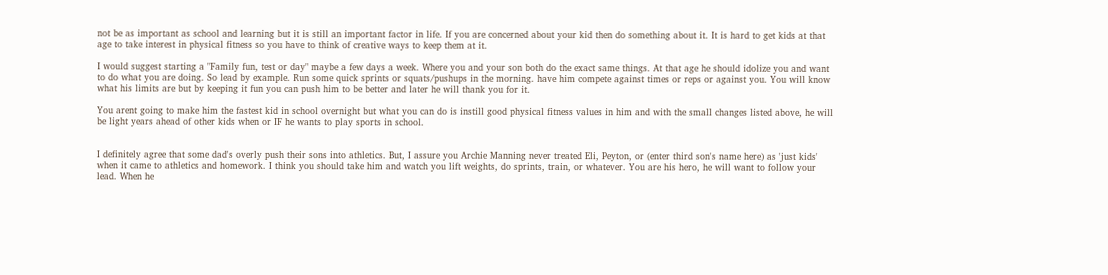not be as important as school and learning but it is still an important factor in life. If you are concerned about your kid then do something about it. It is hard to get kids at that age to take interest in physical fitness so you have to think of creative ways to keep them at it.

I would suggest starting a "Family fun, test or day" maybe a few days a week. Where you and your son both do the exact same things. At that age he should idolize you and want to do what you are doing. So lead by example. Run some quick sprints or squats/pushups in the morning. have him compete against times or reps or against you. You will know what his limits are but by keeping it fun you can push him to be better and later he will thank you for it.

You arent going to make him the fastest kid in school overnight but what you can do is instill good physical fitness values in him and with the small changes listed above, he will be light years ahead of other kids when or IF he wants to play sports in school.


I definitely agree that some dad's overly push their sons into athletics. But, I assure you Archie Manning never treated Eli, Peyton, or (enter third son's name here) as 'just kids' when it came to athletics and homework. I think you should take him and watch you lift weights, do sprints, train, or whatever. You are his hero, he will want to follow your lead. When he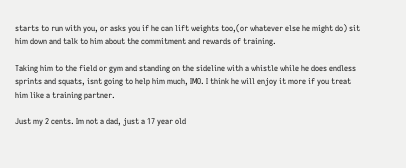starts to run with you, or asks you if he can lift weights too,(or whatever else he might do) sit him down and talk to him about the commitment and rewards of training.

Taking him to the field or gym and standing on the sideline with a whistle while he does endless sprints and squats, isnt going to help him much, IMO. I think he will enjoy it more if you treat him like a training partner.

Just my 2 cents. Im not a dad, just a 17 year old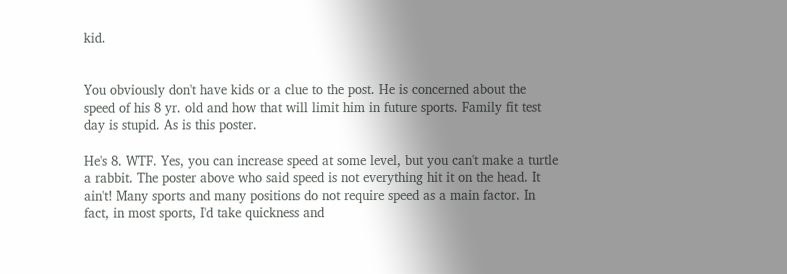kid.


You obviously don't have kids or a clue to the post. He is concerned about the speed of his 8 yr. old and how that will limit him in future sports. Family fit test day is stupid. As is this poster.

He's 8. WTF. Yes, you can increase speed at some level, but you can't make a turtle a rabbit. The poster above who said speed is not everything hit it on the head. It ain't! Many sports and many positions do not require speed as a main factor. In fact, in most sports, I'd take quickness and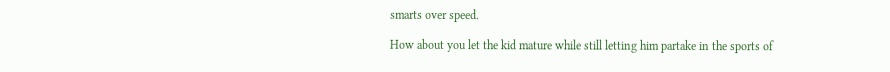smarts over speed.

How about you let the kid mature while still letting him partake in the sports of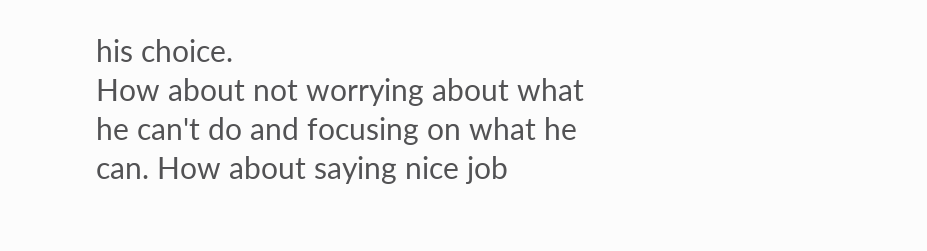his choice.
How about not worrying about what he can't do and focusing on what he can. How about saying nice job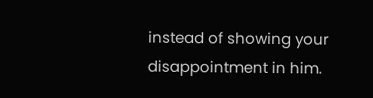instead of showing your disappointment in him.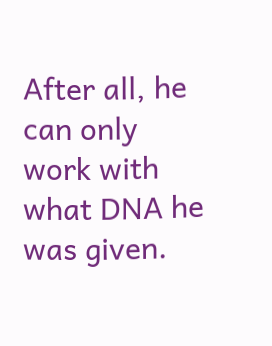After all, he can only work with what DNA he was given.